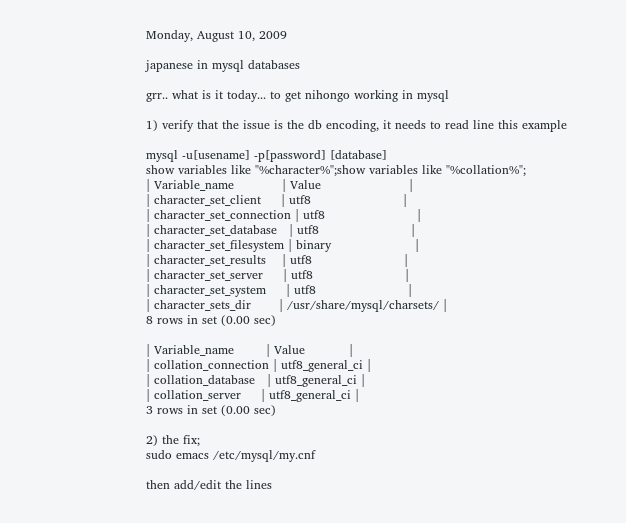Monday, August 10, 2009

japanese in mysql databases

grr.. what is it today... to get nihongo working in mysql

1) verify that the issue is the db encoding, it needs to read line this example

mysql -u[usename] -p[password] [database]
show variables like "%character%";show variables like "%collation%";
| Variable_name            | Value                      |
| character_set_client     | utf8                       |
| character_set_connection | utf8                       |
| character_set_database   | utf8                       |
| character_set_filesystem | binary                     |
| character_set_results    | utf8                       |
| character_set_server     | utf8                       |
| character_set_system     | utf8                       |
| character_sets_dir       | /usr/share/mysql/charsets/ |
8 rows in set (0.00 sec)

| Variable_name        | Value           |
| collation_connection | utf8_general_ci |
| collation_database   | utf8_general_ci |
| collation_server     | utf8_general_ci |
3 rows in set (0.00 sec)

2) the fix;
sudo emacs /etc/mysql/my.cnf

then add/edit the lines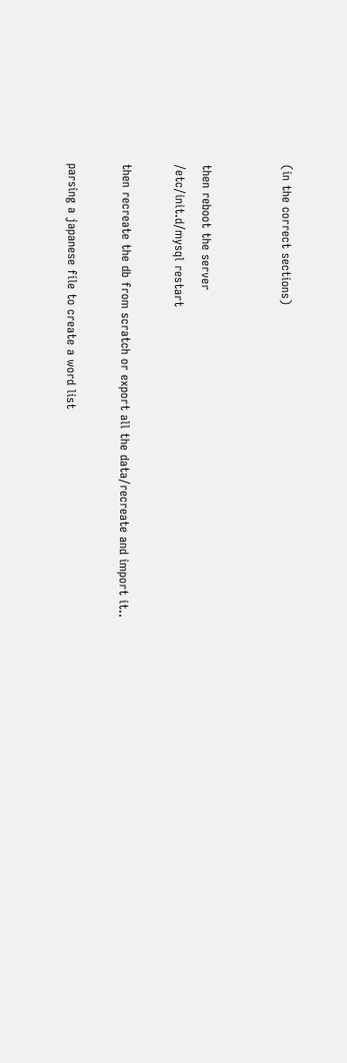(in the correct sections)


then reboot the server
/etc/init.d/mysql restart

then recreate the db from scratch or export all the data/recreate and import it..

parsing a japanese file to create a word list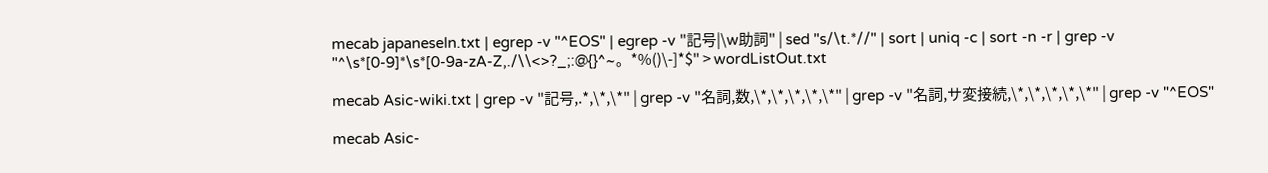mecab japaneseIn.txt | egrep -v "^EOS" | egrep -v "記号|\w助詞" | sed "s/\t.*//" | sort | uniq -c | sort -n -r | grep -v "^\s*[0-9]*\s*[0-9a-zA-Z,./\\<>?_;:@{}^~。*%()\-]*$" > wordListOut.txt

mecab Asic-wiki.txt | grep -v "記号,.*,\*,\*" | grep -v "名詞,数,\*,\*,\*,\*,\*" | grep -v "名詞,サ変接続,\*,\*,\*,\*,\*" | grep -v "^EOS"

mecab Asic-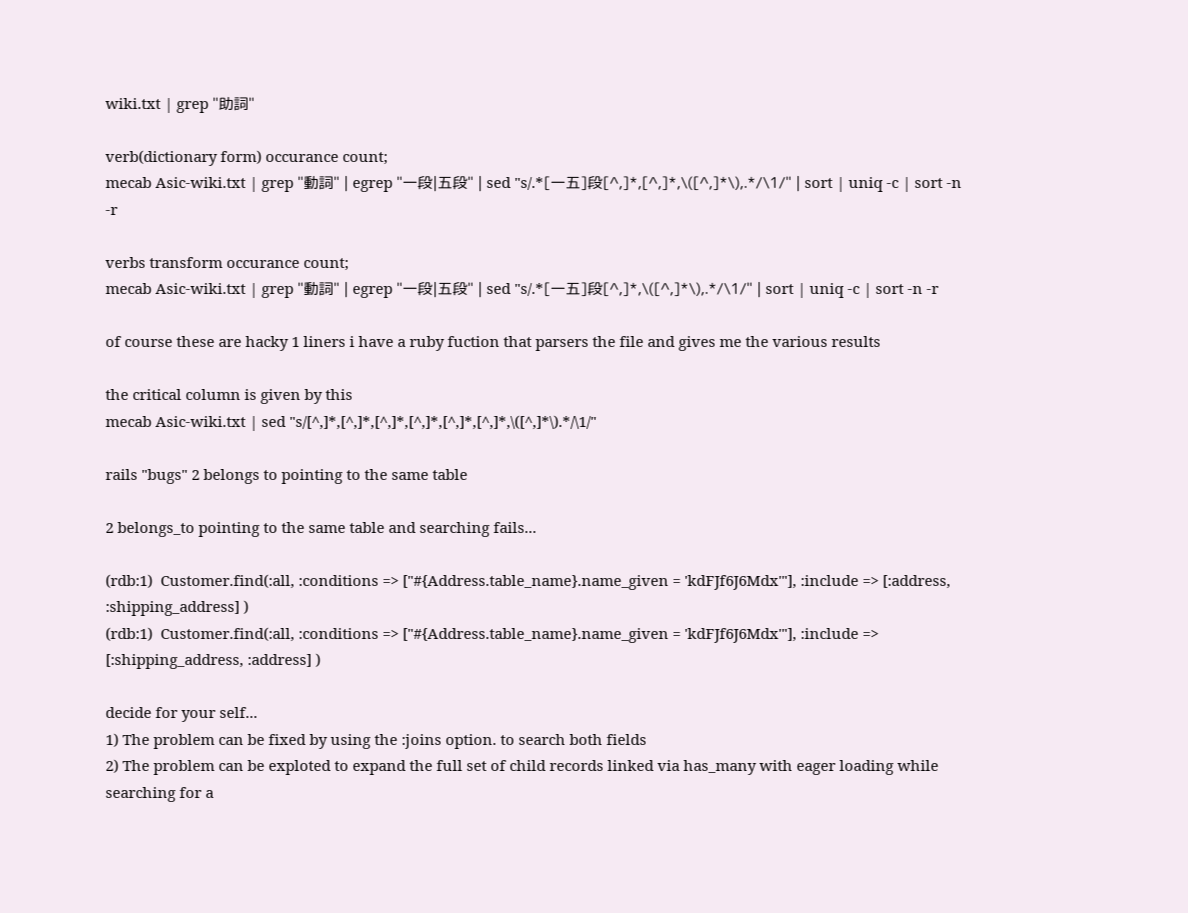wiki.txt | grep "助詞"

verb(dictionary form) occurance count;
mecab Asic-wiki.txt | grep "動詞" | egrep "一段|五段" | sed "s/.*[一五]段[^,]*,[^,]*,\([^,]*\),.*/\1/" | sort | uniq -c | sort -n -r

verbs transform occurance count;
mecab Asic-wiki.txt | grep "動詞" | egrep "一段|五段" | sed "s/.*[一五]段[^,]*,\([^,]*\),.*/\1/" | sort | uniq -c | sort -n -r

of course these are hacky 1 liners i have a ruby fuction that parsers the file and gives me the various results

the critical column is given by this
mecab Asic-wiki.txt | sed "s/[^,]*,[^,]*,[^,]*,[^,]*,[^,]*,[^,]*,\([^,]*\).*/\1/"

rails "bugs" 2 belongs to pointing to the same table

2 belongs_to pointing to the same table and searching fails...

(rdb:1)  Customer.find(:all, :conditions => ["#{Address.table_name}.name_given = 'kdFJf6J6Mdx'"], :include => [:address, :shipping_address] )
(rdb:1)  Customer.find(:all, :conditions => ["#{Address.table_name}.name_given = 'kdFJf6J6Mdx'"], :include => [:shipping_address, :address] )

decide for your self...
1) The problem can be fixed by using the :joins option. to search both fields
2) The problem can be exploted to expand the full set of child records linked via has_many with eager loading while searching for a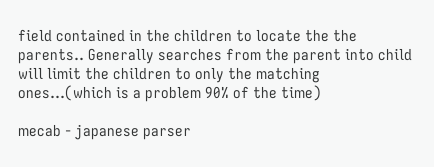field contained in the children to locate the the parents.. Generally searches from the parent into child will limit the children to only the matching ones...(which is a problem 90% of the time)

mecab - japanese parser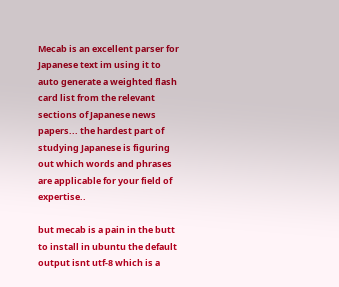Mecab is an excellent parser for Japanese text im using it to auto generate a weighted flash card list from the relevant sections of Japanese news papers... the hardest part of studying Japanese is figuring out which words and phrases are applicable for your field of expertise..

but mecab is a pain in the butt to install in ubuntu the default output isnt utf-8 which is a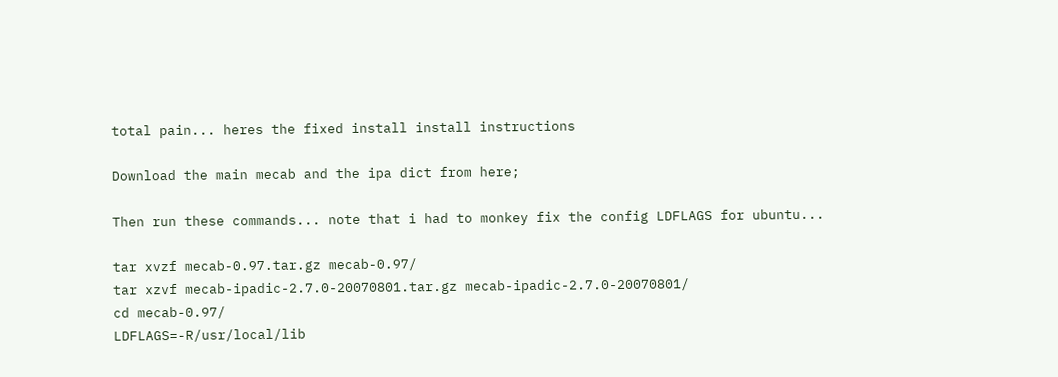total pain... heres the fixed install install instructions

Download the main mecab and the ipa dict from here;

Then run these commands... note that i had to monkey fix the config LDFLAGS for ubuntu...

tar xvzf mecab-0.97.tar.gz mecab-0.97/
tar xzvf mecab-ipadic-2.7.0-20070801.tar.gz mecab-ipadic-2.7.0-20070801/
cd mecab-0.97/
LDFLAGS=-R/usr/local/lib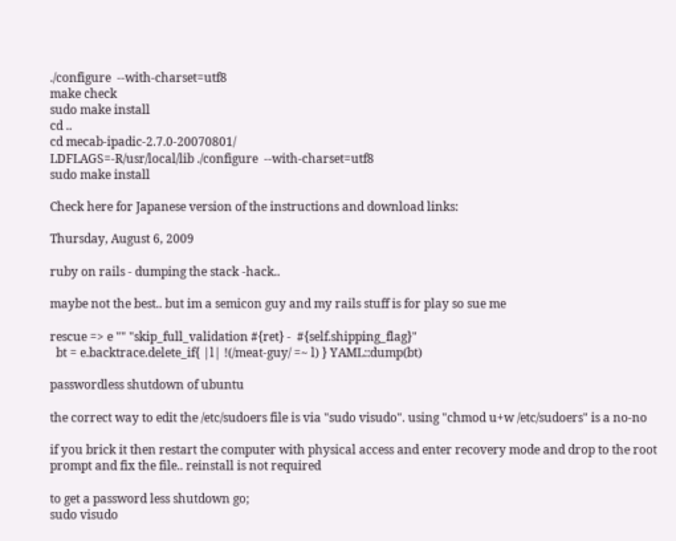./configure  --with-charset=utf8
make check
sudo make install
cd ..
cd mecab-ipadic-2.7.0-20070801/
LDFLAGS=-R/usr/local/lib ./configure  --with-charset=utf8
sudo make install

Check here for Japanese version of the instructions and download links:

Thursday, August 6, 2009

ruby on rails - dumping the stack -hack..

maybe not the best.. but im a semicon guy and my rails stuff is for play so sue me

rescue => e "" "skip_full_validation #{ret} -  #{self.shipping_flag}"
  bt = e.backtrace.delete_if{ |l| !(/meat-guy/ =~ l) } YAML::dump(bt)

passwordless shutdown of ubuntu

the correct way to edit the /etc/sudoers file is via "sudo visudo". using "chmod u+w /etc/sudoers" is a no-no

if you brick it then restart the computer with physical access and enter recovery mode and drop to the root prompt and fix the file.. reinstall is not required

to get a password less shutdown go;
sudo visudo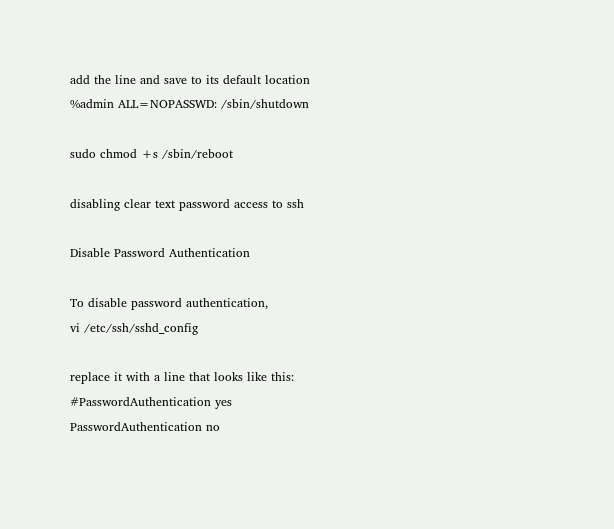add the line and save to its default location
%admin ALL=NOPASSWD: /sbin/shutdown

sudo chmod +s /sbin/reboot

disabling clear text password access to ssh

Disable Password Authentication

To disable password authentication,
vi /etc/ssh/sshd_config

replace it with a line that looks like this:
#PasswordAuthentication yes
PasswordAuthentication no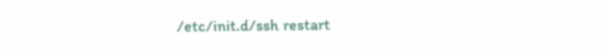/etc/init.d/ssh restart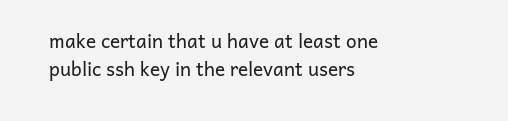make certain that u have at least one public ssh key in the relevant users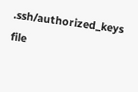.ssh/authorized_keys file